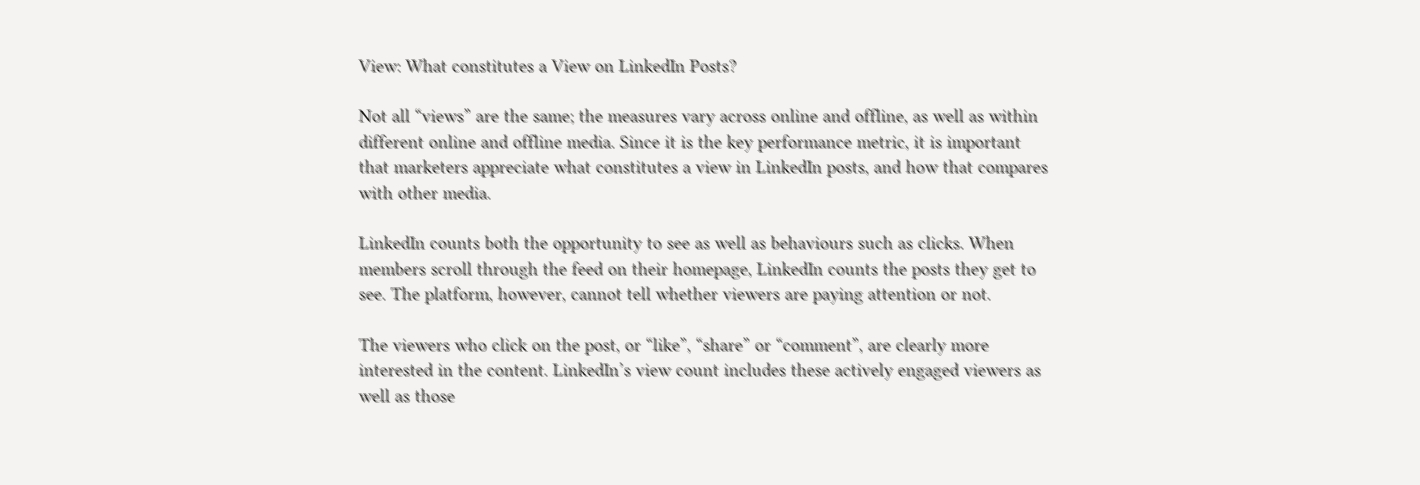View: What constitutes a View on LinkedIn Posts?

Not all “views” are the same; the measures vary across online and offline, as well as within different online and offline media. Since it is the key performance metric, it is important that marketers appreciate what constitutes a view in LinkedIn posts, and how that compares with other media.

LinkedIn counts both the opportunity to see as well as behaviours such as clicks. When members scroll through the feed on their homepage, LinkedIn counts the posts they get to see. The platform, however, cannot tell whether viewers are paying attention or not.

The viewers who click on the post, or “like”, “share” or “comment”, are clearly more interested in the content. LinkedIn’s view count includes these actively engaged viewers as well as those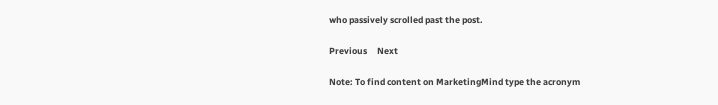who passively scrolled past the post.

Previous     Next

Note: To find content on MarketingMind type the acronym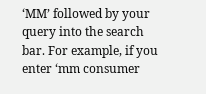‘MM’ followed by your query into the search bar. For example, if you enter ‘mm consumer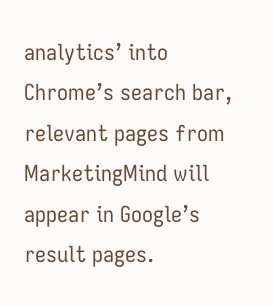analytics’ into Chrome’s search bar, relevant pages from MarketingMind will appear in Google’s result pages.